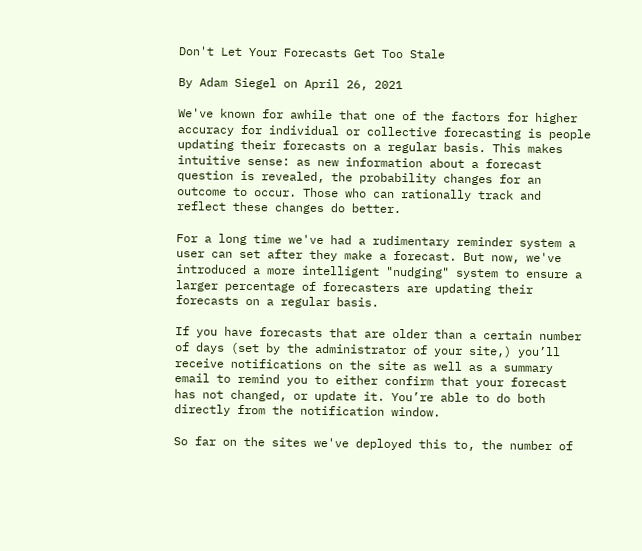Don't Let Your Forecasts Get Too Stale

By Adam Siegel on April 26, 2021

We've known for awhile that one of the factors for higher accuracy for individual or collective forecasting is people updating their forecasts on a regular basis. This makes intuitive sense: as new information about a forecast question is revealed, the probability changes for an outcome to occur. Those who can rationally track and reflect these changes do better.

For a long time we've had a rudimentary reminder system a user can set after they make a forecast. But now, we've introduced a more intelligent "nudging" system to ensure a larger percentage of forecasters are updating their forecasts on a regular basis.

If you have forecasts that are older than a certain number of days (set by the administrator of your site,) you’ll receive notifications on the site as well as a summary email to remind you to either confirm that your forecast has not changed, or update it. You’re able to do both directly from the notification window.

So far on the sites we've deployed this to, the number of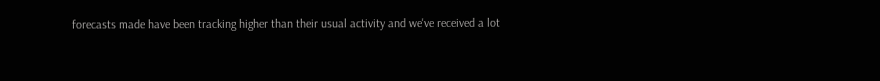forecasts made have been tracking higher than their usual activity and we've received a lot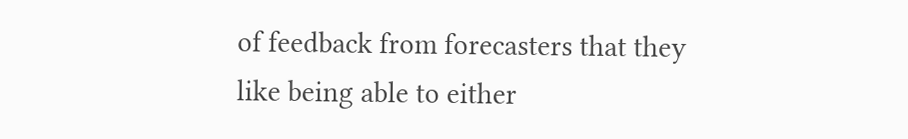of feedback from forecasters that they like being able to either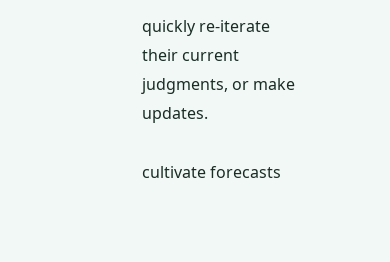quickly re-iterate their current judgments, or make updates.

cultivate forecasts